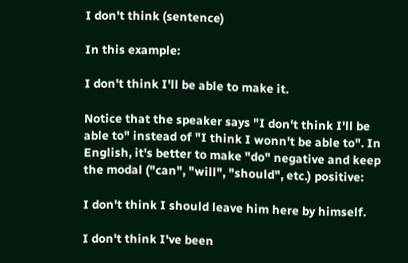I don't think (sentence)

In this example:

I don't think I'll be able to make it.

Notice that the speaker says "I don't think I'll be able to" instead of "I think I wonn't be able to". In English, it's better to make "do" negative and keep the modal ("can", "will", "should", etc.) positive:

I don't think I should leave him here by himself.

I don't think I've been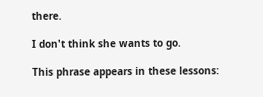there.

I don't think she wants to go.

This phrase appears in these lessons: